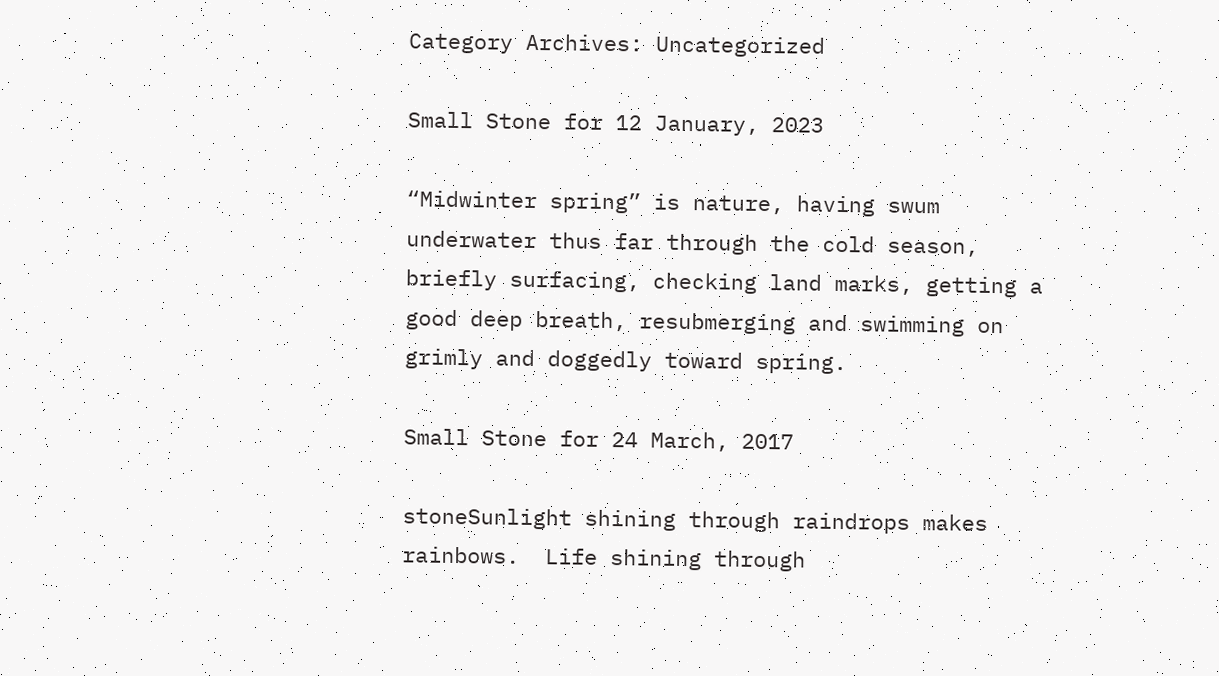Category Archives: Uncategorized

Small Stone for 12 January, 2023

“Midwinter spring” is nature, having swum underwater thus far through the cold season, briefly surfacing, checking land marks, getting a good deep breath, resubmerging and swimming on grimly and doggedly toward spring.

Small Stone for 24 March, 2017

stoneSunlight shining through raindrops makes rainbows.  Life shining through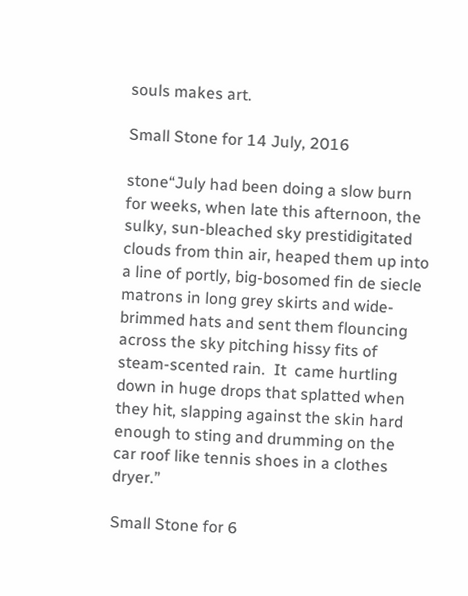souls makes art.

Small Stone for 14 July, 2016

stone“July had been doing a slow burn for weeks, when late this afternoon, the sulky, sun-bleached sky prestidigitated clouds from thin air, heaped them up into a line of portly, big-bosomed fin de siecle matrons in long grey skirts and wide-brimmed hats and sent them flouncing across the sky pitching hissy fits of steam-scented rain.  It  came hurtling down in huge drops that splatted when they hit, slapping against the skin hard enough to sting and drumming on the car roof like tennis shoes in a clothes dryer.”

Small Stone for 6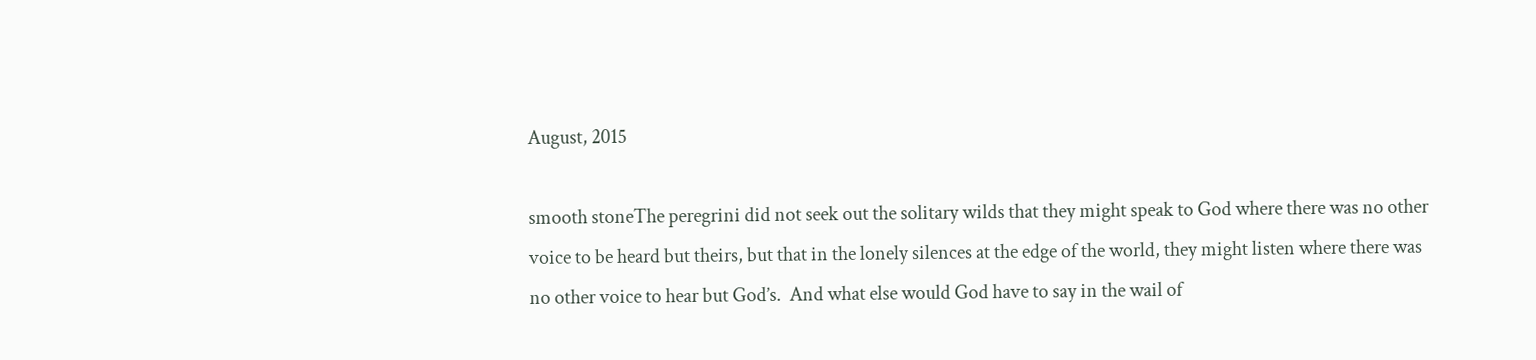August, 2015

smooth stoneThe peregrini did not seek out the solitary wilds that they might speak to God where there was no other voice to be heard but theirs, but that in the lonely silences at the edge of the world, they might listen where there was no other voice to hear but God’s.  And what else would God have to say in the wail of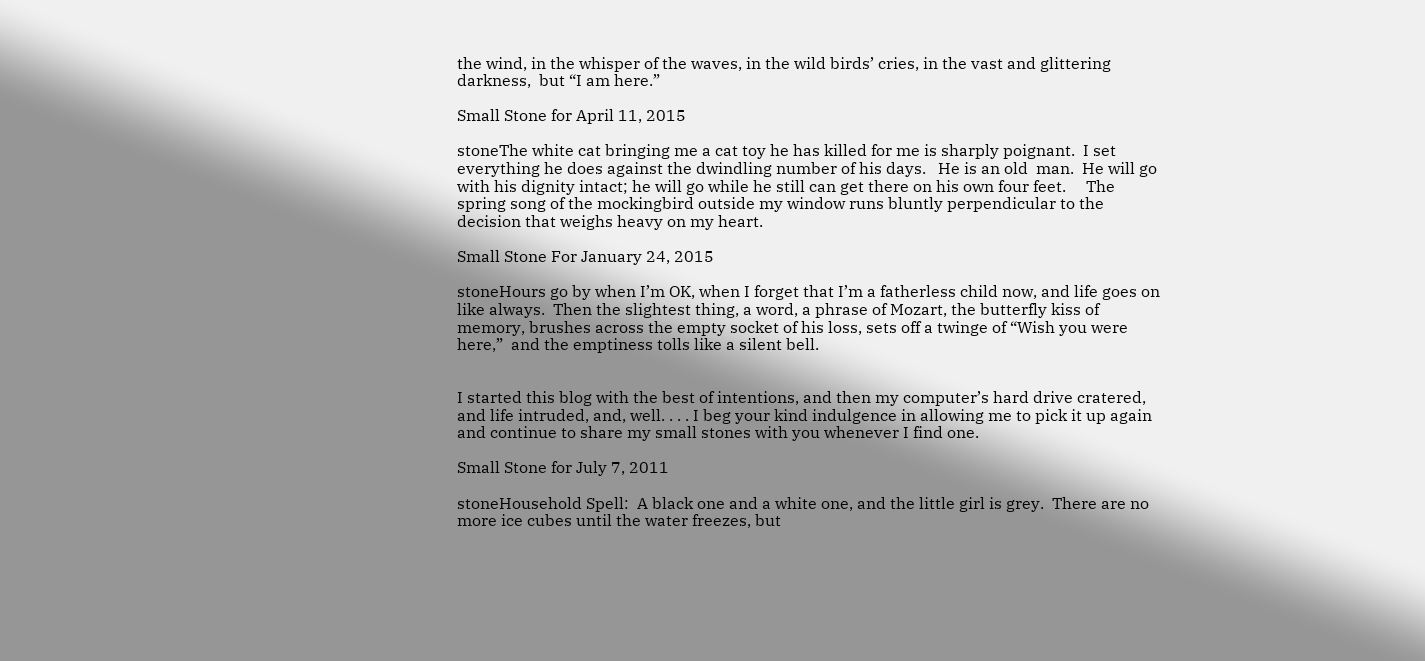the wind, in the whisper of the waves, in the wild birds’ cries, in the vast and glittering darkness,  but “I am here.”

Small Stone for April 11, 2015

stoneThe white cat bringing me a cat toy he has killed for me is sharply poignant.  I set everything he does against the dwindling number of his days.   He is an old  man.  He will go with his dignity intact; he will go while he still can get there on his own four feet.     The spring song of the mockingbird outside my window runs bluntly perpendicular to the decision that weighs heavy on my heart.

Small Stone For January 24, 2015

stoneHours go by when I’m OK, when I forget that I’m a fatherless child now, and life goes on like always.  Then the slightest thing, a word, a phrase of Mozart, the butterfly kiss of memory, brushes across the empty socket of his loss, sets off a twinge of “Wish you were here,”  and the emptiness tolls like a silent bell.


I started this blog with the best of intentions, and then my computer’s hard drive cratered, and life intruded, and, well. . . . I beg your kind indulgence in allowing me to pick it up again and continue to share my small stones with you whenever I find one.

Small Stone for July 7, 2011

stoneHousehold Spell:  A black one and a white one, and the little girl is grey.  There are no more ice cubes until the water freezes, but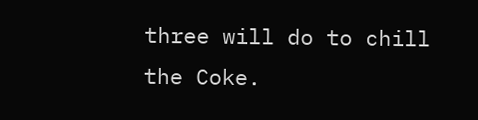three will do to chill the Coke.